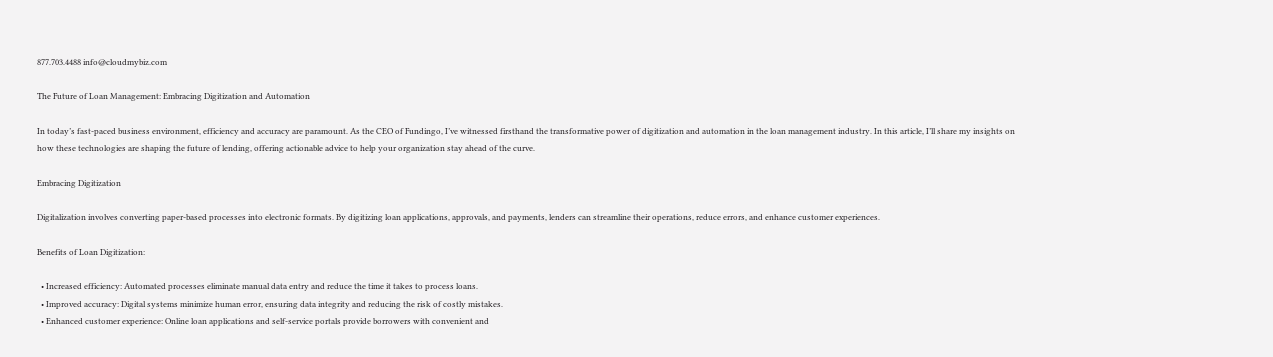877.703.4488 info@cloudmybiz.com

The Future of Loan Management: Embracing Digitization and Automation

In today’s fast-paced business environment, efficiency and accuracy are paramount. As the CEO of Fundingo, I’ve witnessed firsthand the transformative power of digitization and automation in the loan management industry. In this article, I’ll share my insights on how these technologies are shaping the future of lending, offering actionable advice to help your organization stay ahead of the curve.

Embracing Digitization

Digitalization involves converting paper-based processes into electronic formats. By digitizing loan applications, approvals, and payments, lenders can streamline their operations, reduce errors, and enhance customer experiences.

Benefits of Loan Digitization:

  • Increased efficiency: Automated processes eliminate manual data entry and reduce the time it takes to process loans.
  • Improved accuracy: Digital systems minimize human error, ensuring data integrity and reducing the risk of costly mistakes.
  • Enhanced customer experience: Online loan applications and self-service portals provide borrowers with convenient and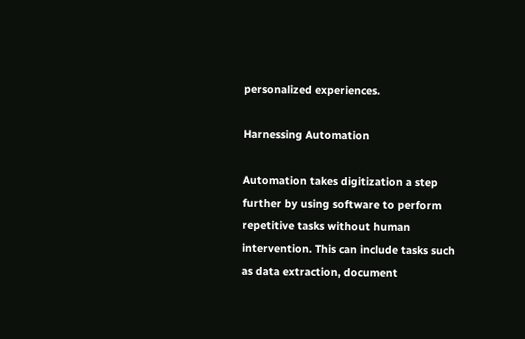personalized experiences.

Harnessing Automation

Automation takes digitization a step further by using software to perform repetitive tasks without human intervention. This can include tasks such as data extraction, document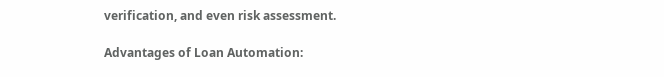verification, and even risk assessment.

Advantages of Loan Automation: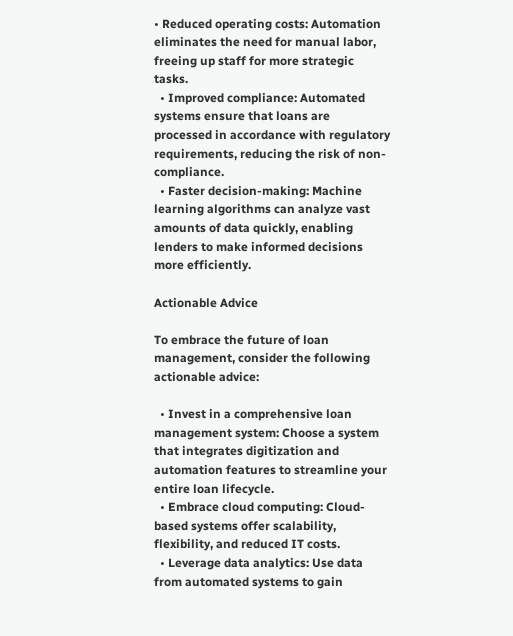• Reduced operating costs: Automation eliminates the need for manual labor, freeing up staff for more strategic tasks.
  • Improved compliance: Automated systems ensure that loans are processed in accordance with regulatory requirements, reducing the risk of non-compliance.
  • Faster decision-making: Machine learning algorithms can analyze vast amounts of data quickly, enabling lenders to make informed decisions more efficiently.

Actionable Advice

To embrace the future of loan management, consider the following actionable advice:

  • Invest in a comprehensive loan management system: Choose a system that integrates digitization and automation features to streamline your entire loan lifecycle.
  • Embrace cloud computing: Cloud-based systems offer scalability, flexibility, and reduced IT costs.
  • Leverage data analytics: Use data from automated systems to gain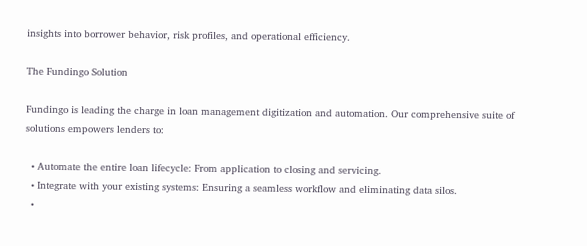insights into borrower behavior, risk profiles, and operational efficiency.

The Fundingo Solution

Fundingo is leading the charge in loan management digitization and automation. Our comprehensive suite of solutions empowers lenders to:

  • Automate the entire loan lifecycle: From application to closing and servicing.
  • Integrate with your existing systems: Ensuring a seamless workflow and eliminating data silos.
  •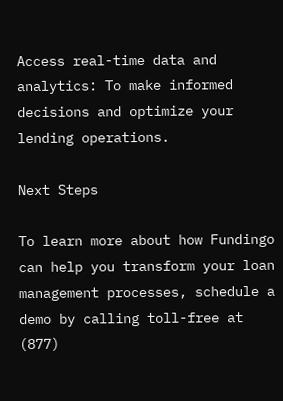Access real-time data and analytics: To make informed decisions and optimize your lending operations.

Next Steps

To learn more about how Fundingo can help you transform your loan management processes, schedule a demo by calling toll-free at (877)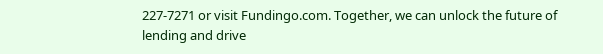227-7271 or visit Fundingo.com. Together, we can unlock the future of lending and drive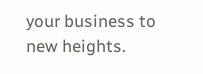your business to new heights.